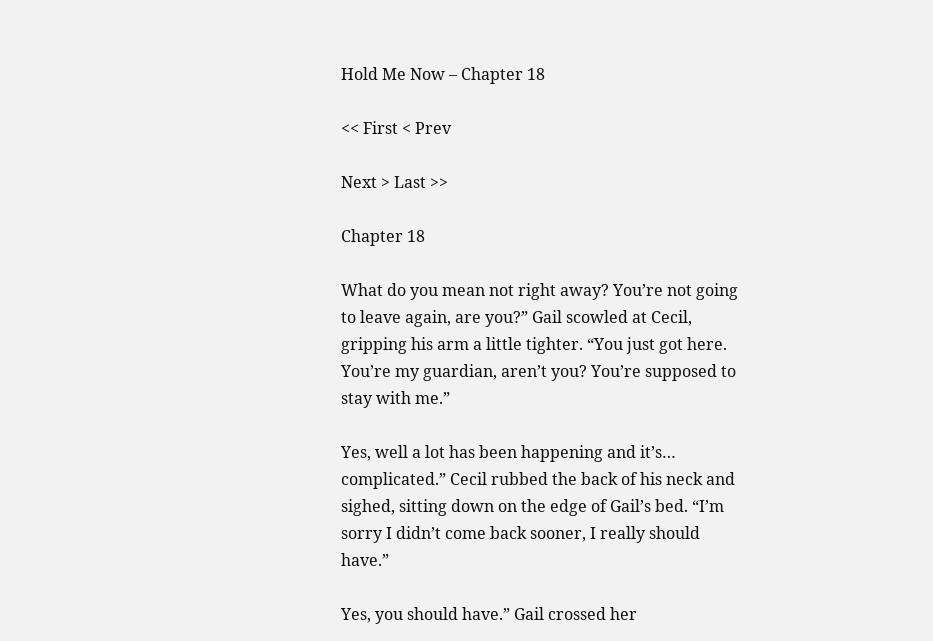Hold Me Now – Chapter 18

<< First < Prev

Next > Last >>

Chapter 18

What do you mean not right away? You’re not going to leave again, are you?” Gail scowled at Cecil, gripping his arm a little tighter. “You just got here. You’re my guardian, aren’t you? You’re supposed to stay with me.”

Yes, well a lot has been happening and it’s… complicated.” Cecil rubbed the back of his neck and sighed, sitting down on the edge of Gail’s bed. “I’m sorry I didn’t come back sooner, I really should have.”

Yes, you should have.” Gail crossed her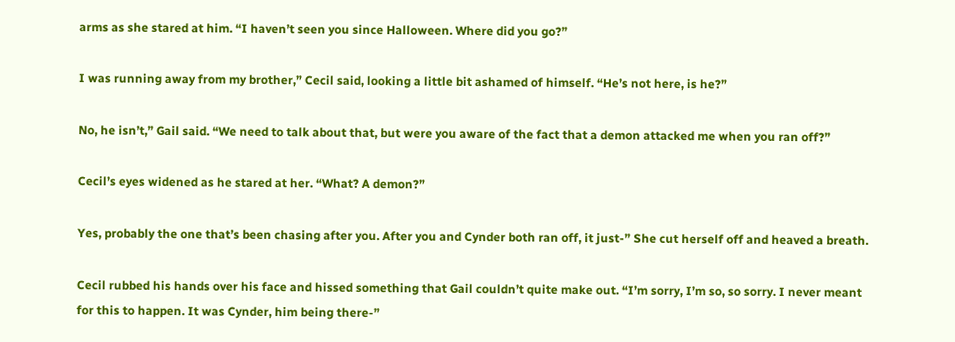arms as she stared at him. “I haven’t seen you since Halloween. Where did you go?”

I was running away from my brother,” Cecil said, looking a little bit ashamed of himself. “He’s not here, is he?”

No, he isn’t,” Gail said. “We need to talk about that, but were you aware of the fact that a demon attacked me when you ran off?”

Cecil’s eyes widened as he stared at her. “What? A demon?”

Yes, probably the one that’s been chasing after you. After you and Cynder both ran off, it just-” She cut herself off and heaved a breath.

Cecil rubbed his hands over his face and hissed something that Gail couldn’t quite make out. “I’m sorry, I’m so, so sorry. I never meant for this to happen. It was Cynder, him being there-”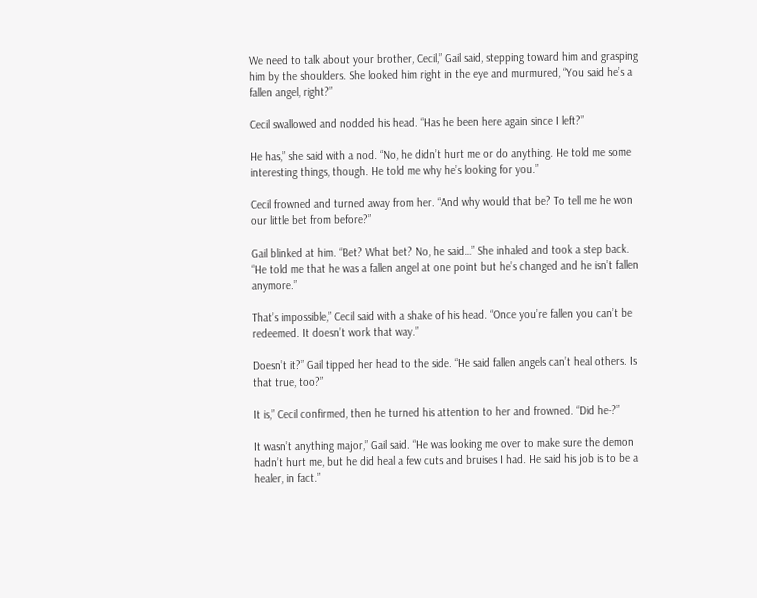We need to talk about your brother, Cecil,” Gail said, stepping toward him and grasping him by the shoulders. She looked him right in the eye and murmured, “You said he’s a fallen angel, right?”

Cecil swallowed and nodded his head. “Has he been here again since I left?”

He has,” she said with a nod. “No, he didn’t hurt me or do anything. He told me some interesting things, though. He told me why he’s looking for you.”

Cecil frowned and turned away from her. “And why would that be? To tell me he won our little bet from before?”

Gail blinked at him. “Bet? What bet? No, he said…” She inhaled and took a step back. “He told me that he was a fallen angel at one point but he’s changed and he isn’t fallen anymore.”

That’s impossible,” Cecil said with a shake of his head. “Once you’re fallen you can’t be redeemed. It doesn’t work that way.”

Doesn’t it?” Gail tipped her head to the side. “He said fallen angels can’t heal others. Is that true, too?”

It is,” Cecil confirmed, then he turned his attention to her and frowned. “Did he-?”

It wasn’t anything major,” Gail said. “He was looking me over to make sure the demon hadn’t hurt me, but he did heal a few cuts and bruises I had. He said his job is to be a healer, in fact.”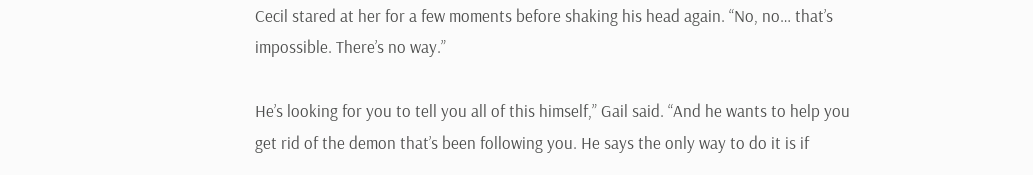Cecil stared at her for a few moments before shaking his head again. “No, no… that’s impossible. There’s no way.”

He’s looking for you to tell you all of this himself,” Gail said. “And he wants to help you get rid of the demon that’s been following you. He says the only way to do it is if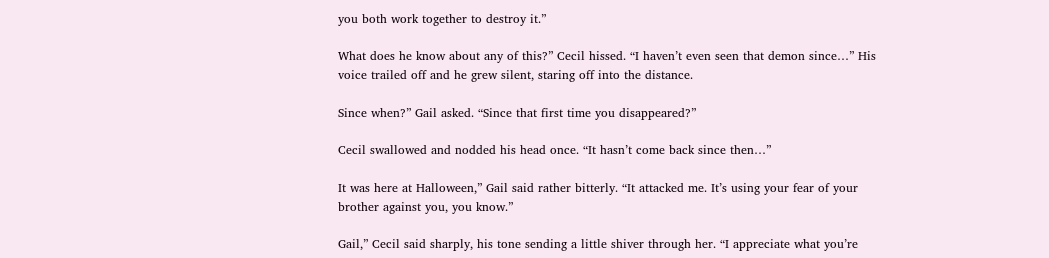you both work together to destroy it.”

What does he know about any of this?” Cecil hissed. “I haven’t even seen that demon since…” His voice trailed off and he grew silent, staring off into the distance.

Since when?” Gail asked. “Since that first time you disappeared?”

Cecil swallowed and nodded his head once. “It hasn’t come back since then…”

It was here at Halloween,” Gail said rather bitterly. “It attacked me. It’s using your fear of your brother against you, you know.”

Gail,” Cecil said sharply, his tone sending a little shiver through her. “I appreciate what you’re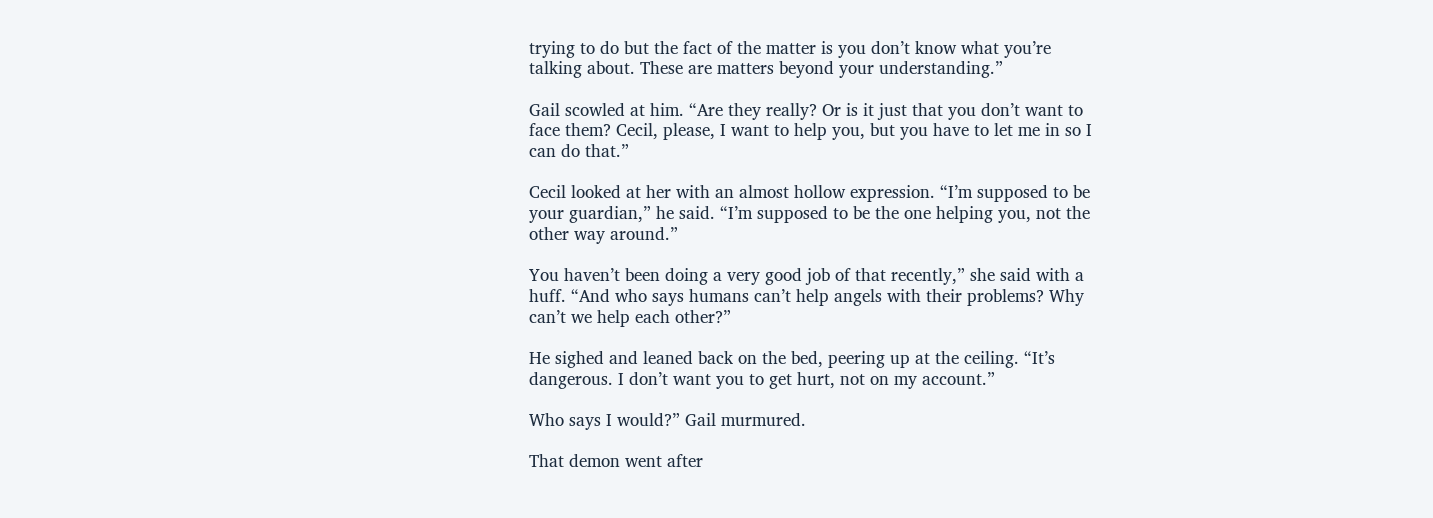trying to do but the fact of the matter is you don’t know what you’re talking about. These are matters beyond your understanding.”

Gail scowled at him. “Are they really? Or is it just that you don’t want to face them? Cecil, please, I want to help you, but you have to let me in so I can do that.”

Cecil looked at her with an almost hollow expression. “I’m supposed to be your guardian,” he said. “I’m supposed to be the one helping you, not the other way around.”

You haven’t been doing a very good job of that recently,” she said with a huff. “And who says humans can’t help angels with their problems? Why can’t we help each other?”

He sighed and leaned back on the bed, peering up at the ceiling. “It’s dangerous. I don’t want you to get hurt, not on my account.”

Who says I would?” Gail murmured.

That demon went after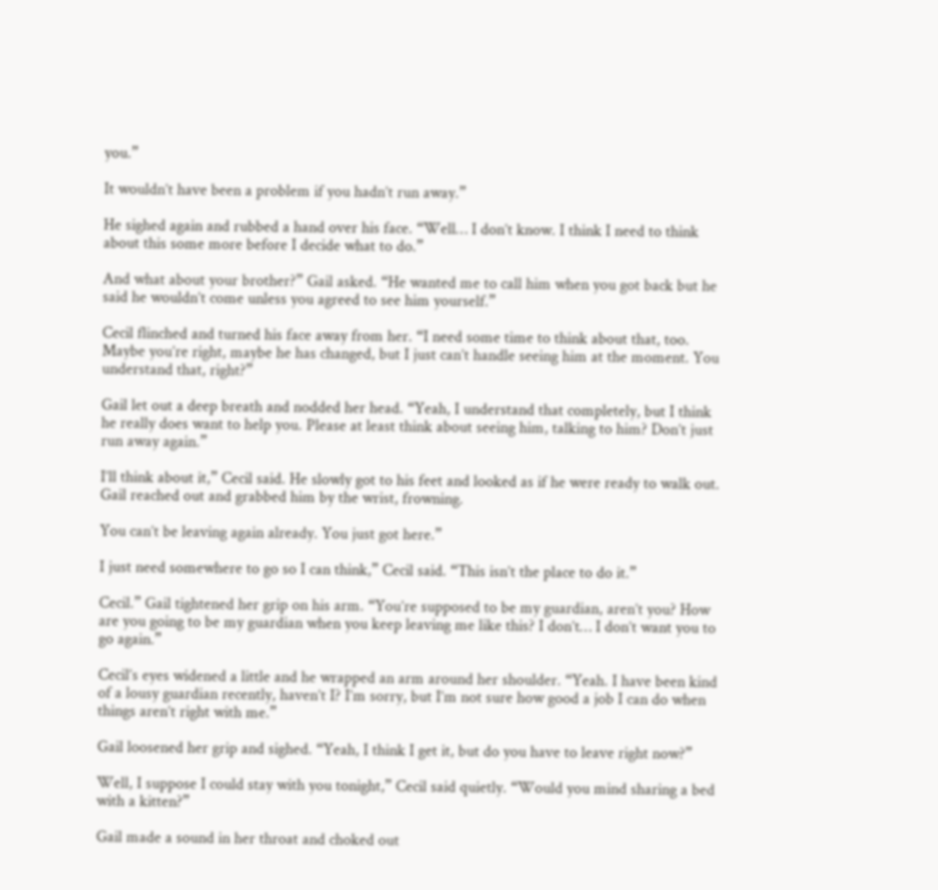you.”

It wouldn’t have been a problem if you hadn’t run away.”

He sighed again and rubbed a hand over his face. “Well… I don’t know. I think I need to think about this some more before I decide what to do.”

And what about your brother?” Gail asked. “He wanted me to call him when you got back but he said he wouldn’t come unless you agreed to see him yourself.”

Cecil flinched and turned his face away from her. “I need some time to think about that, too. Maybe you’re right, maybe he has changed, but I just can’t handle seeing him at the moment. You understand that, right?”

Gail let out a deep breath and nodded her head. “Yeah, I understand that completely, but I think he really does want to help you. Please at least think about seeing him, talking to him? Don’t just run away again.”

I’ll think about it,” Cecil said. He slowly got to his feet and looked as if he were ready to walk out. Gail reached out and grabbed him by the wrist, frowning.

You can’t be leaving again already. You just got here.”

I just need somewhere to go so I can think,” Cecil said. “This isn’t the place to do it.”

Cecil.” Gail tightened her grip on his arm. “You’re supposed to be my guardian, aren’t you? How are you going to be my guardian when you keep leaving me like this? I don’t… I don’t want you to go again.”

Cecil’s eyes widened a little and he wrapped an arm around her shoulder. “Yeah. I have been kind of a lousy guardian recently, haven’t I? I’m sorry, but I’m not sure how good a job I can do when things aren’t right with me.”

Gail loosened her grip and sighed. “Yeah, I think I get it, but do you have to leave right now?”

Well, I suppose I could stay with you tonight,” Cecil said quietly. “Would you mind sharing a bed with a kitten?”

Gail made a sound in her throat and choked out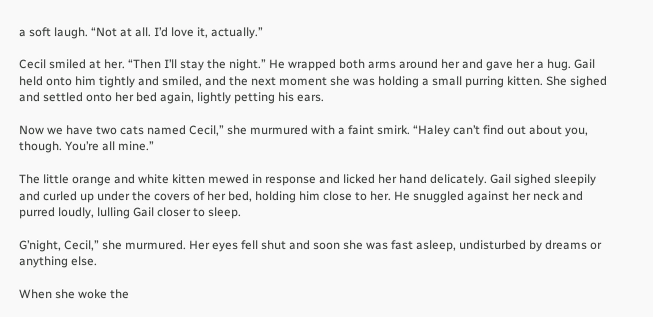a soft laugh. “Not at all. I’d love it, actually.”

Cecil smiled at her. “Then I’ll stay the night.” He wrapped both arms around her and gave her a hug. Gail held onto him tightly and smiled, and the next moment she was holding a small purring kitten. She sighed and settled onto her bed again, lightly petting his ears.

Now we have two cats named Cecil,” she murmured with a faint smirk. “Haley can’t find out about you, though. You’re all mine.”

The little orange and white kitten mewed in response and licked her hand delicately. Gail sighed sleepily and curled up under the covers of her bed, holding him close to her. He snuggled against her neck and purred loudly, lulling Gail closer to sleep.

G’night, Cecil,” she murmured. Her eyes fell shut and soon she was fast asleep, undisturbed by dreams or anything else.

When she woke the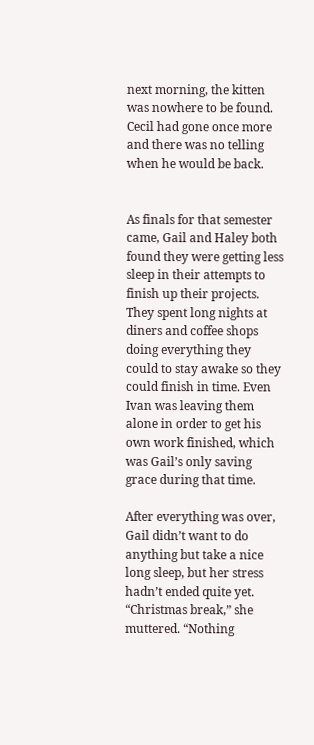next morning, the kitten was nowhere to be found. Cecil had gone once more and there was no telling when he would be back.


As finals for that semester came, Gail and Haley both found they were getting less sleep in their attempts to finish up their projects. They spent long nights at diners and coffee shops doing everything they could to stay awake so they could finish in time. Even Ivan was leaving them alone in order to get his own work finished, which was Gail’s only saving grace during that time.

After everything was over, Gail didn’t want to do anything but take a nice long sleep, but her stress hadn’t ended quite yet. “Christmas break,” she muttered. “Nothing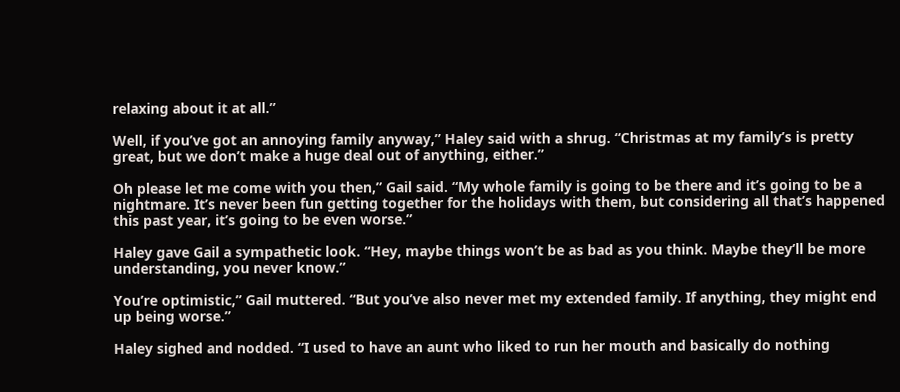relaxing about it at all.”

Well, if you’ve got an annoying family anyway,” Haley said with a shrug. “Christmas at my family’s is pretty great, but we don’t make a huge deal out of anything, either.”

Oh please let me come with you then,” Gail said. “My whole family is going to be there and it’s going to be a nightmare. It’s never been fun getting together for the holidays with them, but considering all that’s happened this past year, it’s going to be even worse.”

Haley gave Gail a sympathetic look. “Hey, maybe things won’t be as bad as you think. Maybe they’ll be more understanding, you never know.”

You’re optimistic,” Gail muttered. “But you’ve also never met my extended family. If anything, they might end up being worse.”

Haley sighed and nodded. “I used to have an aunt who liked to run her mouth and basically do nothing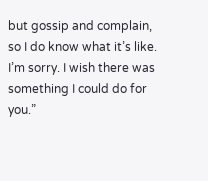but gossip and complain, so I do know what it’s like. I’m sorry. I wish there was something I could do for you.”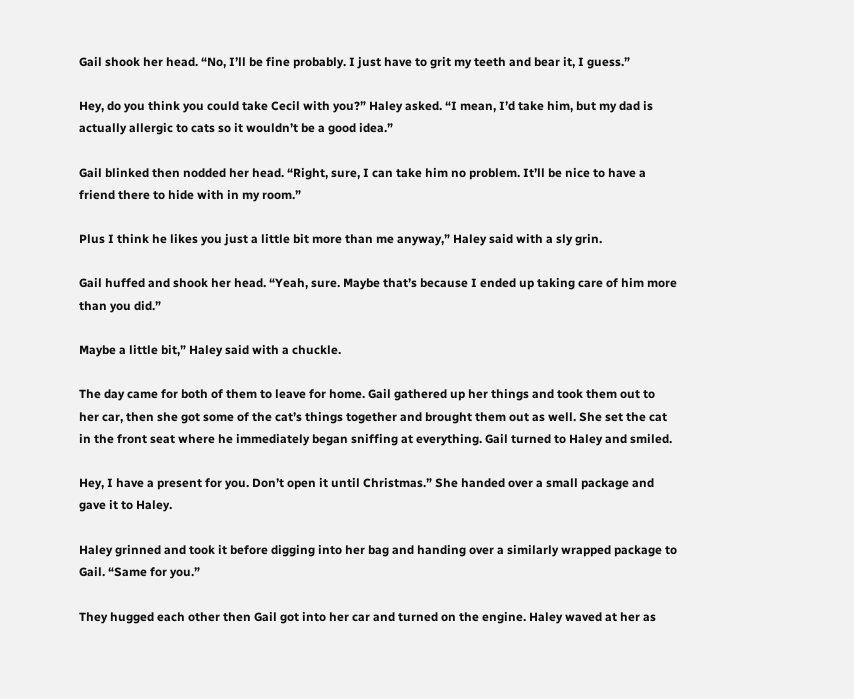Gail shook her head. “No, I’ll be fine probably. I just have to grit my teeth and bear it, I guess.”

Hey, do you think you could take Cecil with you?” Haley asked. “I mean, I’d take him, but my dad is actually allergic to cats so it wouldn’t be a good idea.”

Gail blinked then nodded her head. “Right, sure, I can take him no problem. It’ll be nice to have a friend there to hide with in my room.”

Plus I think he likes you just a little bit more than me anyway,” Haley said with a sly grin.

Gail huffed and shook her head. “Yeah, sure. Maybe that’s because I ended up taking care of him more than you did.”

Maybe a little bit,” Haley said with a chuckle.

The day came for both of them to leave for home. Gail gathered up her things and took them out to her car, then she got some of the cat’s things together and brought them out as well. She set the cat in the front seat where he immediately began sniffing at everything. Gail turned to Haley and smiled.

Hey, I have a present for you. Don’t open it until Christmas.” She handed over a small package and gave it to Haley.

Haley grinned and took it before digging into her bag and handing over a similarly wrapped package to Gail. “Same for you.”

They hugged each other then Gail got into her car and turned on the engine. Haley waved at her as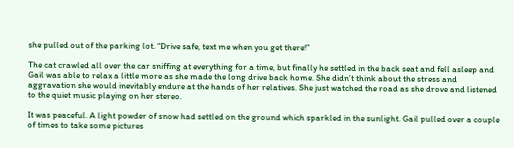she pulled out of the parking lot. “Drive safe, text me when you get there!”

The cat crawled all over the car sniffing at everything for a time, but finally he settled in the back seat and fell asleep and Gail was able to relax a little more as she made the long drive back home. She didn’t think about the stress and aggravation she would inevitably endure at the hands of her relatives. She just watched the road as she drove and listened to the quiet music playing on her stereo.

It was peaceful. A light powder of snow had settled on the ground which sparkled in the sunlight. Gail pulled over a couple of times to take some pictures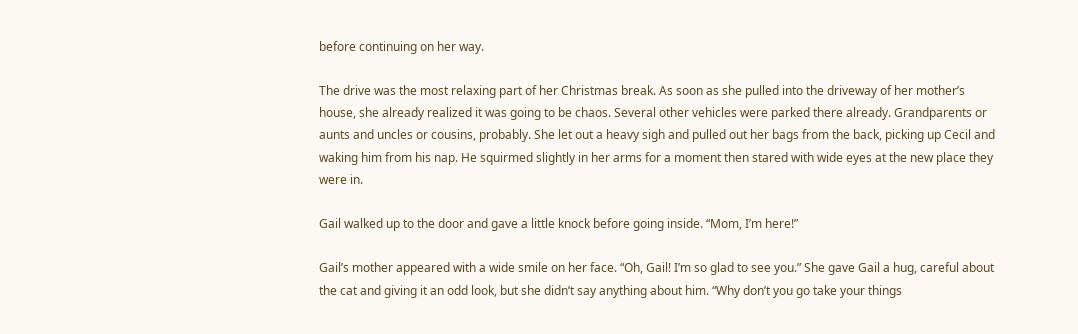before continuing on her way.

The drive was the most relaxing part of her Christmas break. As soon as she pulled into the driveway of her mother’s house, she already realized it was going to be chaos. Several other vehicles were parked there already. Grandparents or aunts and uncles or cousins, probably. She let out a heavy sigh and pulled out her bags from the back, picking up Cecil and waking him from his nap. He squirmed slightly in her arms for a moment then stared with wide eyes at the new place they were in.

Gail walked up to the door and gave a little knock before going inside. “Mom, I’m here!”

Gail’s mother appeared with a wide smile on her face. “Oh, Gail! I’m so glad to see you.” She gave Gail a hug, careful about the cat and giving it an odd look, but she didn’t say anything about him. “Why don’t you go take your things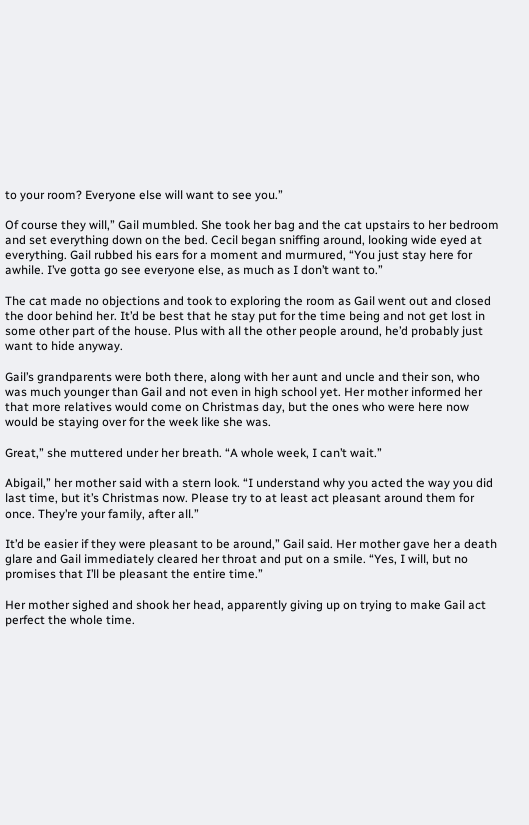to your room? Everyone else will want to see you.”

Of course they will,” Gail mumbled. She took her bag and the cat upstairs to her bedroom and set everything down on the bed. Cecil began sniffing around, looking wide eyed at everything. Gail rubbed his ears for a moment and murmured, “You just stay here for awhile. I’ve gotta go see everyone else, as much as I don’t want to.”

The cat made no objections and took to exploring the room as Gail went out and closed the door behind her. It’d be best that he stay put for the time being and not get lost in some other part of the house. Plus with all the other people around, he’d probably just want to hide anyway.

Gail’s grandparents were both there, along with her aunt and uncle and their son, who was much younger than Gail and not even in high school yet. Her mother informed her that more relatives would come on Christmas day, but the ones who were here now would be staying over for the week like she was.

Great,” she muttered under her breath. “A whole week, I can’t wait.”

Abigail,” her mother said with a stern look. “I understand why you acted the way you did last time, but it’s Christmas now. Please try to at least act pleasant around them for once. They’re your family, after all.”

It’d be easier if they were pleasant to be around,” Gail said. Her mother gave her a death glare and Gail immediately cleared her throat and put on a smile. “Yes, I will, but no promises that I’ll be pleasant the entire time.”

Her mother sighed and shook her head, apparently giving up on trying to make Gail act perfect the whole time.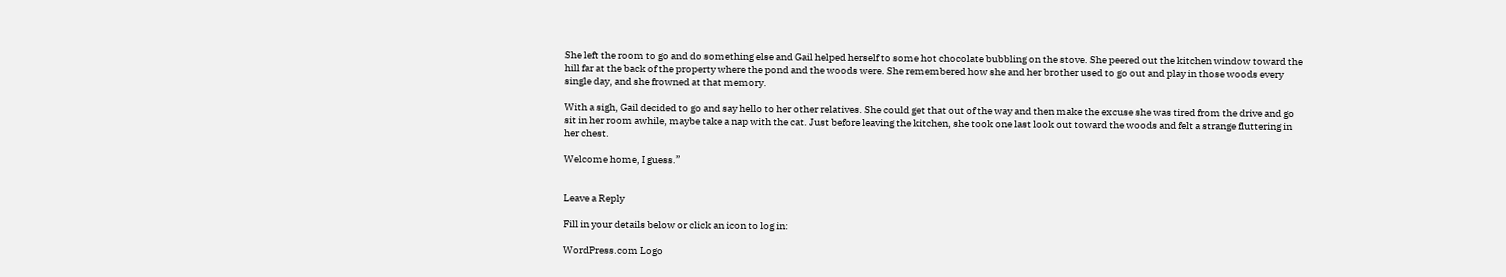She left the room to go and do something else and Gail helped herself to some hot chocolate bubbling on the stove. She peered out the kitchen window toward the hill far at the back of the property where the pond and the woods were. She remembered how she and her brother used to go out and play in those woods every single day, and she frowned at that memory.

With a sigh, Gail decided to go and say hello to her other relatives. She could get that out of the way and then make the excuse she was tired from the drive and go sit in her room awhile, maybe take a nap with the cat. Just before leaving the kitchen, she took one last look out toward the woods and felt a strange fluttering in her chest.

Welcome home, I guess.”


Leave a Reply

Fill in your details below or click an icon to log in:

WordPress.com Logo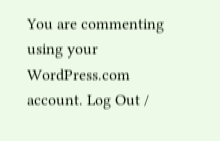You are commenting using your WordPress.com account. Log Out /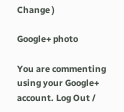Change )

Google+ photo

You are commenting using your Google+ account. Log Out /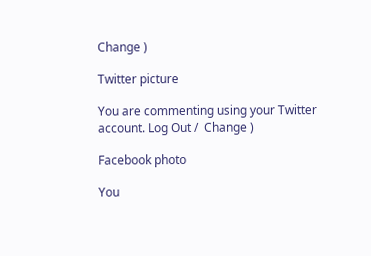Change )

Twitter picture

You are commenting using your Twitter account. Log Out /  Change )

Facebook photo

You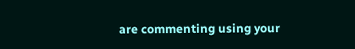are commenting using your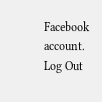Facebook account. Log Out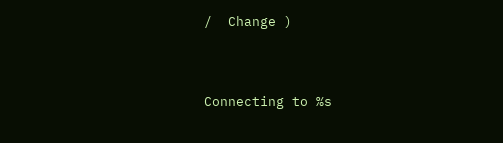/  Change )


Connecting to %s